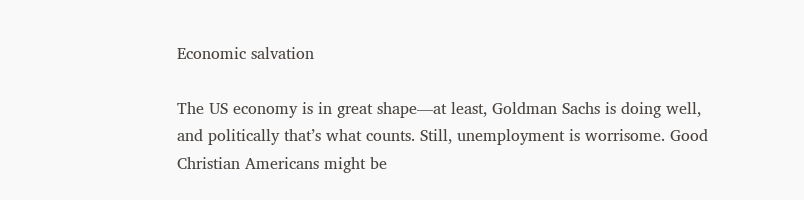Economic salvation

The US economy is in great shape—at least, Goldman Sachs is doing well, and politically that’s what counts. Still, unemployment is worrisome. Good Christian Americans might be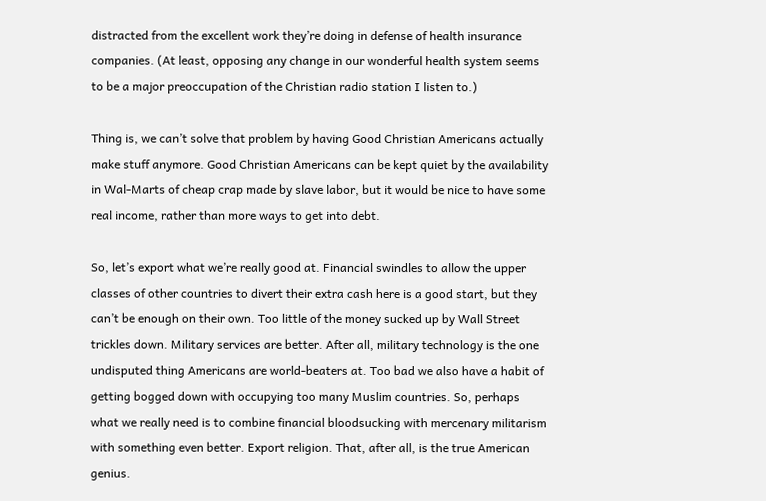distracted from the excellent work they’re doing in defense of health insurance companies. (At least, opposing any change in our wonderful health system seems to be a major preoccupation of the Christian radio station I listen to.)

Thing is, we can’t solve that problem by having Good Christian Americans actually make stuff anymore. Good Christian Americans can be kept quiet by the availability in Wal-Marts of cheap crap made by slave labor, but it would be nice to have some real income, rather than more ways to get into debt.

So, let’s export what we’re really good at. Financial swindles to allow the upper classes of other countries to divert their extra cash here is a good start, but they can’t be enough on their own. Too little of the money sucked up by Wall Street trickles down. Military services are better. After all, military technology is the one undisputed thing Americans are world-beaters at. Too bad we also have a habit of getting bogged down with occupying too many Muslim countries. So, perhaps what we really need is to combine financial bloodsucking with mercenary militarism with something even better. Export religion. That, after all, is the true American genius.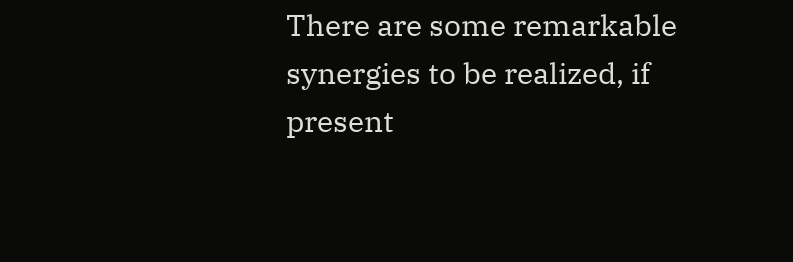There are some remarkable synergies to be realized, if present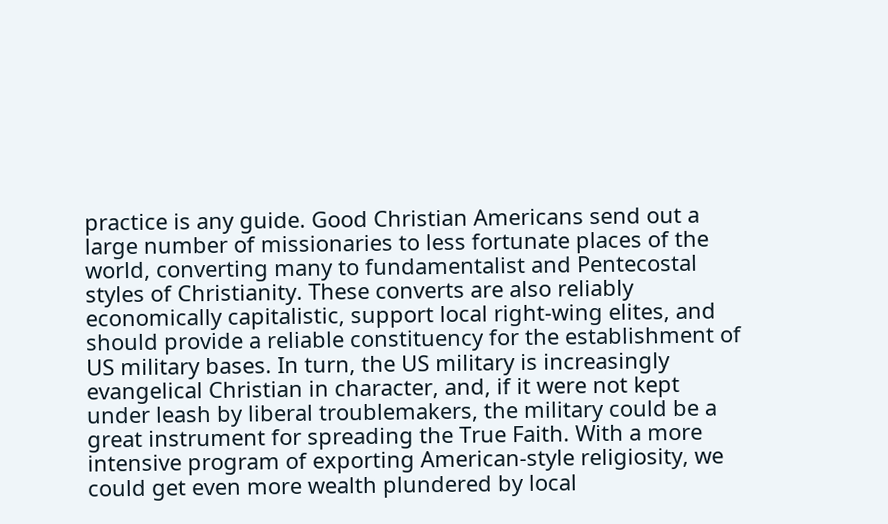practice is any guide. Good Christian Americans send out a large number of missionaries to less fortunate places of the world, converting many to fundamentalist and Pentecostal styles of Christianity. These converts are also reliably economically capitalistic, support local right-wing elites, and should provide a reliable constituency for the establishment of US military bases. In turn, the US military is increasingly evangelical Christian in character, and, if it were not kept under leash by liberal troublemakers, the military could be a great instrument for spreading the True Faith. With a more intensive program of exporting American-style religiosity, we could get even more wealth plundered by local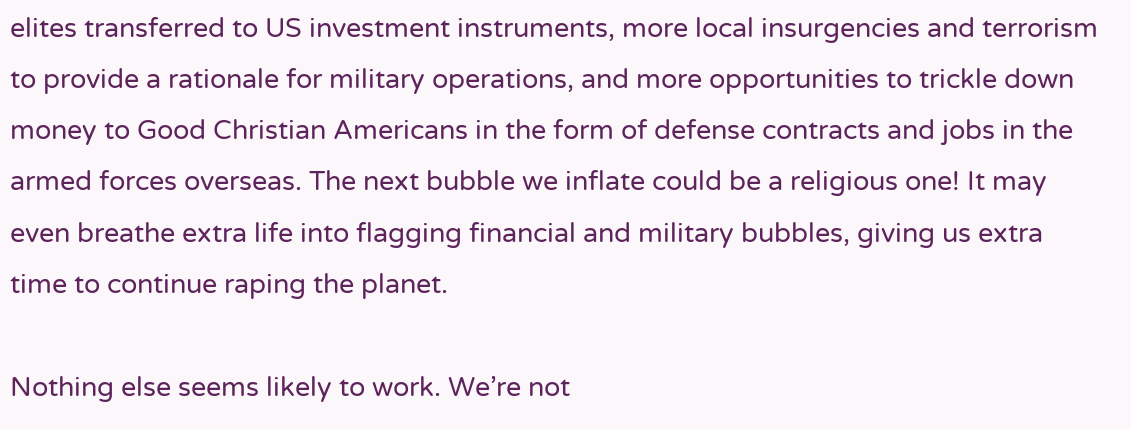elites transferred to US investment instruments, more local insurgencies and terrorism to provide a rationale for military operations, and more opportunities to trickle down money to Good Christian Americans in the form of defense contracts and jobs in the armed forces overseas. The next bubble we inflate could be a religious one! It may even breathe extra life into flagging financial and military bubbles, giving us extra time to continue raping the planet.

Nothing else seems likely to work. We’re not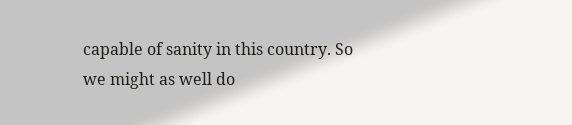capable of sanity in this country. So we might as well do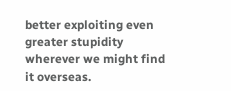better exploiting even greater stupidity wherever we might find it overseas.